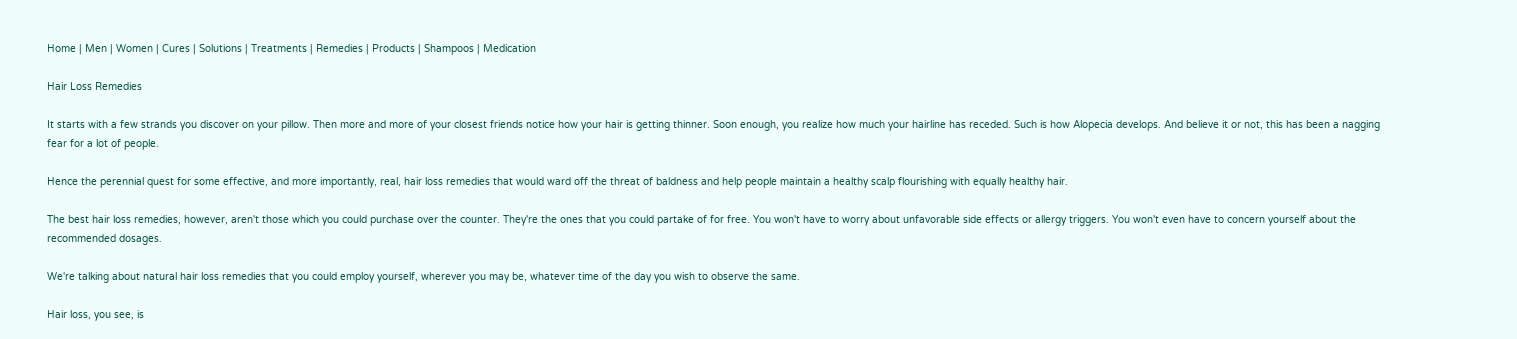Home | Men | Women | Cures | Solutions | Treatments | Remedies | Products | Shampoos | Medication

Hair Loss Remedies

It starts with a few strands you discover on your pillow. Then more and more of your closest friends notice how your hair is getting thinner. Soon enough, you realize how much your hairline has receded. Such is how Alopecia develops. And believe it or not, this has been a nagging fear for a lot of people.

Hence the perennial quest for some effective, and more importantly, real, hair loss remedies that would ward off the threat of baldness and help people maintain a healthy scalp flourishing with equally healthy hair.

The best hair loss remedies, however, aren't those which you could purchase over the counter. They're the ones that you could partake of for free. You won't have to worry about unfavorable side effects or allergy triggers. You won't even have to concern yourself about the recommended dosages.

We're talking about natural hair loss remedies that you could employ yourself, wherever you may be, whatever time of the day you wish to observe the same.

Hair loss, you see, is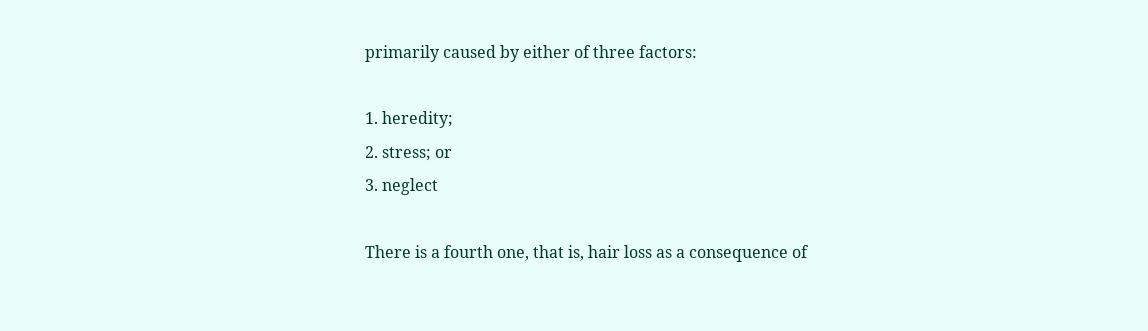primarily caused by either of three factors:

1. heredity;
2. stress; or
3. neglect

There is a fourth one, that is, hair loss as a consequence of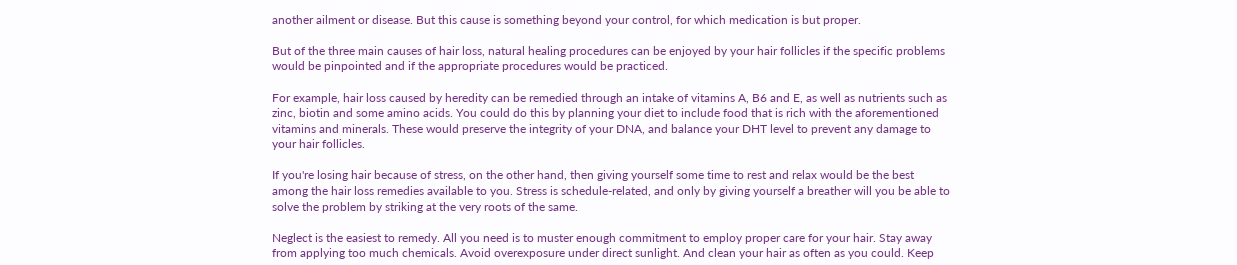another ailment or disease. But this cause is something beyond your control, for which medication is but proper.

But of the three main causes of hair loss, natural healing procedures can be enjoyed by your hair follicles if the specific problems would be pinpointed and if the appropriate procedures would be practiced.

For example, hair loss caused by heredity can be remedied through an intake of vitamins A, B6 and E, as well as nutrients such as zinc, biotin and some amino acids. You could do this by planning your diet to include food that is rich with the aforementioned vitamins and minerals. These would preserve the integrity of your DNA, and balance your DHT level to prevent any damage to your hair follicles.

If you're losing hair because of stress, on the other hand, then giving yourself some time to rest and relax would be the best among the hair loss remedies available to you. Stress is schedule-related, and only by giving yourself a breather will you be able to solve the problem by striking at the very roots of the same.

Neglect is the easiest to remedy. All you need is to muster enough commitment to employ proper care for your hair. Stay away from applying too much chemicals. Avoid overexposure under direct sunlight. And clean your hair as often as you could. Keep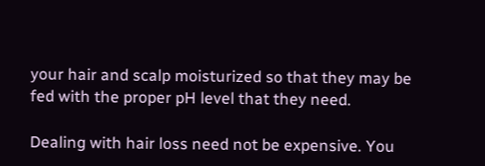your hair and scalp moisturized so that they may be fed with the proper pH level that they need.

Dealing with hair loss need not be expensive. You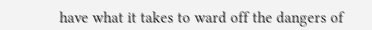have what it takes to ward off the dangers of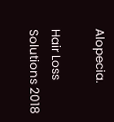Alopecia.

Hair Loss Solutions 2018